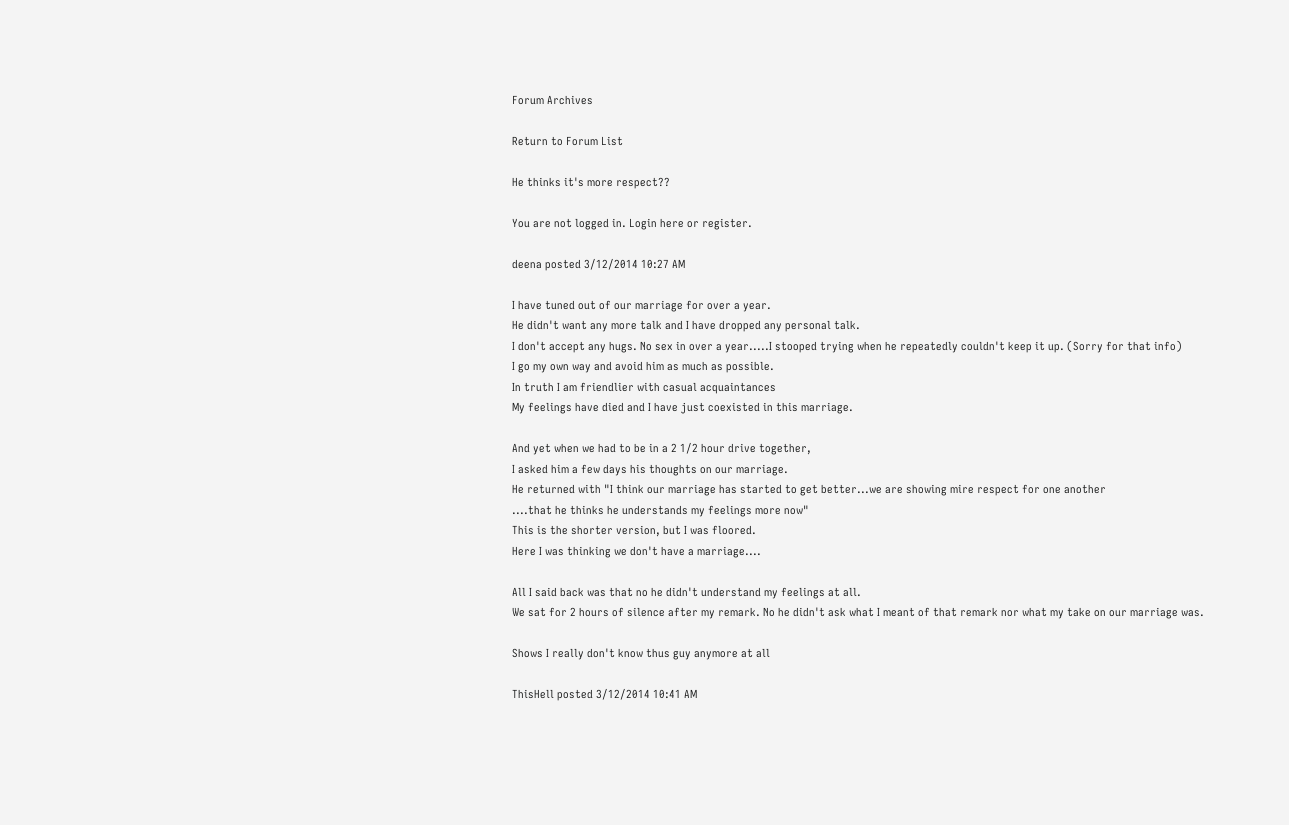Forum Archives

Return to Forum List

He thinks it's more respect??

You are not logged in. Login here or register.

deena posted 3/12/2014 10:27 AM

I have tuned out of our marriage for over a year.
He didn't want any more talk and I have dropped any personal talk.
I don't accept any hugs. No sex in over a year.....I stooped trying when he repeatedly couldn't keep it up. (Sorry for that info)
I go my own way and avoid him as much as possible.
In truth I am friendlier with casual acquaintances
My feelings have died and I have just coexisted in this marriage.

And yet when we had to be in a 2 1/2 hour drive together,
I asked him a few days his thoughts on our marriage.
He returned with "I think our marriage has started to get better...we are showing mire respect for one another
....that he thinks he understands my feelings more now"
This is the shorter version, but I was floored.
Here I was thinking we don't have a marriage....

All I said back was that no he didn't understand my feelings at all.
We sat for 2 hours of silence after my remark. No he didn't ask what I meant of that remark nor what my take on our marriage was.

Shows I really don't know thus guy anymore at all

ThisHell posted 3/12/2014 10:41 AM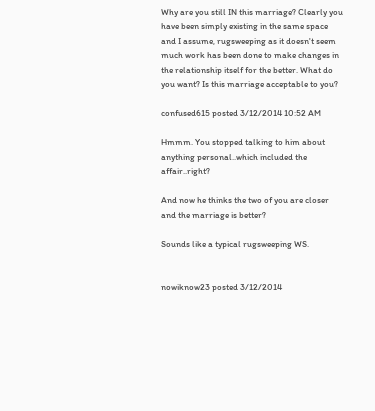Why are you still IN this marriage? Clearly you have been simply existing in the same space and I assume, rugsweeping as it doesn't seem much work has been done to make changes in the relationship itself for the better. What do you want? Is this marriage acceptable to you?

confused615 posted 3/12/2014 10:52 AM

Hmmm. You stopped talking to him about anything personal..which included the affair..right?

And now he thinks the two of you are closer and the marriage is better?

Sounds like a typical rugsweeping WS.


nowiknow23 posted 3/12/2014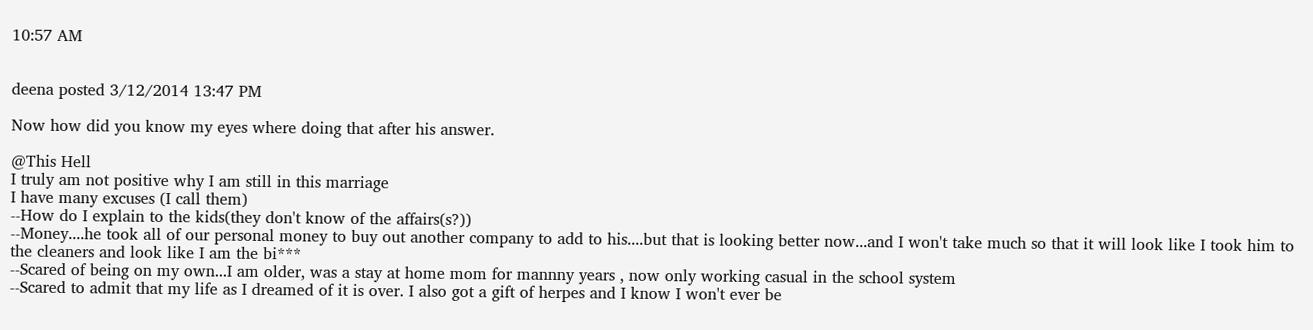10:57 AM


deena posted 3/12/2014 13:47 PM

Now how did you know my eyes where doing that after his answer.

@This Hell
I truly am not positive why I am still in this marriage
I have many excuses (I call them)
--How do I explain to the kids(they don't know of the affairs(s?))
--Money....he took all of our personal money to buy out another company to add to his....but that is looking better now...and I won't take much so that it will look like I took him to the cleaners and look like I am the bi***
--Scared of being on my own...I am older, was a stay at home mom for mannny years , now only working casual in the school system
--Scared to admit that my life as I dreamed of it is over. I also got a gift of herpes and I know I won't ever be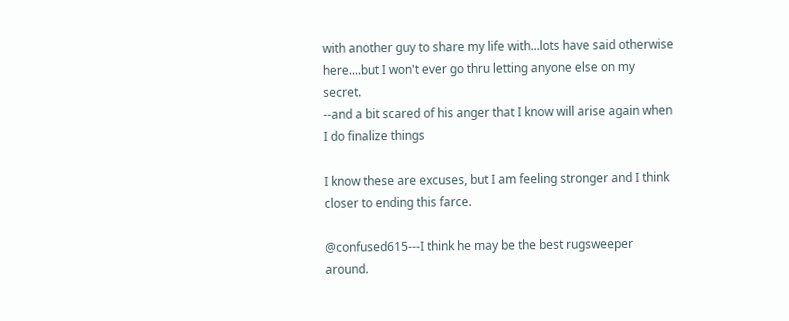with another guy to share my life with...lots have said otherwise here....but I won't ever go thru letting anyone else on my secret.
--and a bit scared of his anger that I know will arise again when I do finalize things

I know these are excuses, but I am feeling stronger and I think closer to ending this farce.

@confused615---I think he may be the best rugsweeper around.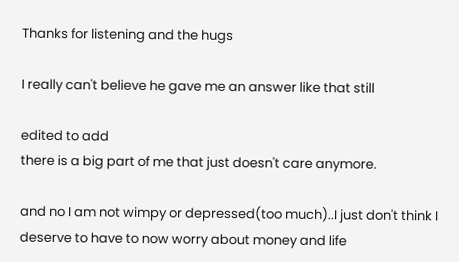Thanks for listening and the hugs

I really can't believe he gave me an answer like that still

edited to add
there is a big part of me that just doesn't care anymore.

and no I am not wimpy or depressed(too much)..I just don't think I deserve to have to now worry about money and life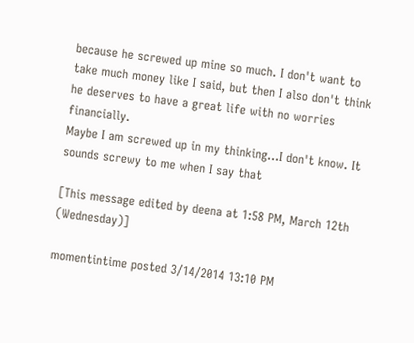because he screwed up mine so much. I don't want to take much money like I said, but then I also don't think he deserves to have a great life with no worries financially.
Maybe I am screwed up in my thinking...I don't know. It sounds screwy to me when I say that

[This message edited by deena at 1:58 PM, March 12th (Wednesday)]

momentintime posted 3/14/2014 13:10 PM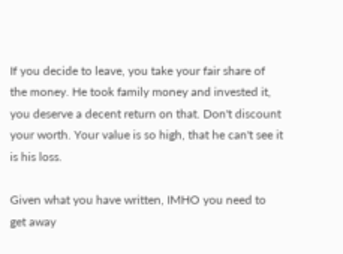If you decide to leave, you take your fair share of the money. He took family money and invested it, you deserve a decent return on that. Don't discount your worth. Your value is so high, that he can't see it is his loss.

Given what you have written, IMHO you need to get away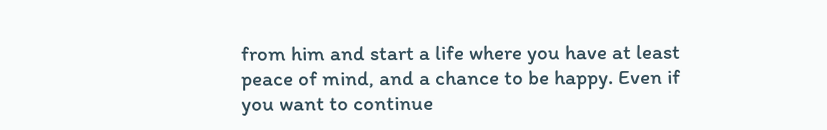from him and start a life where you have at least peace of mind, and a chance to be happy. Even if you want to continue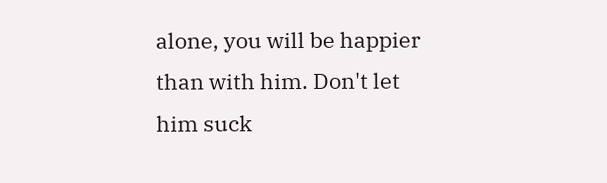alone, you will be happier than with him. Don't let him suck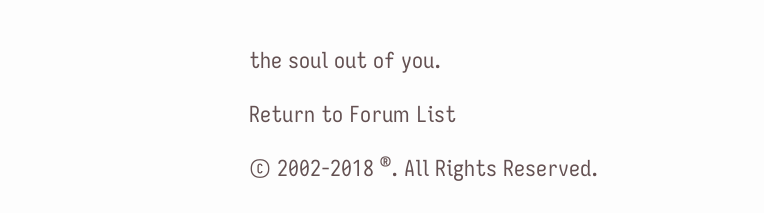the soul out of you.

Return to Forum List

© 2002-2018 ®. All Rights Reserved.